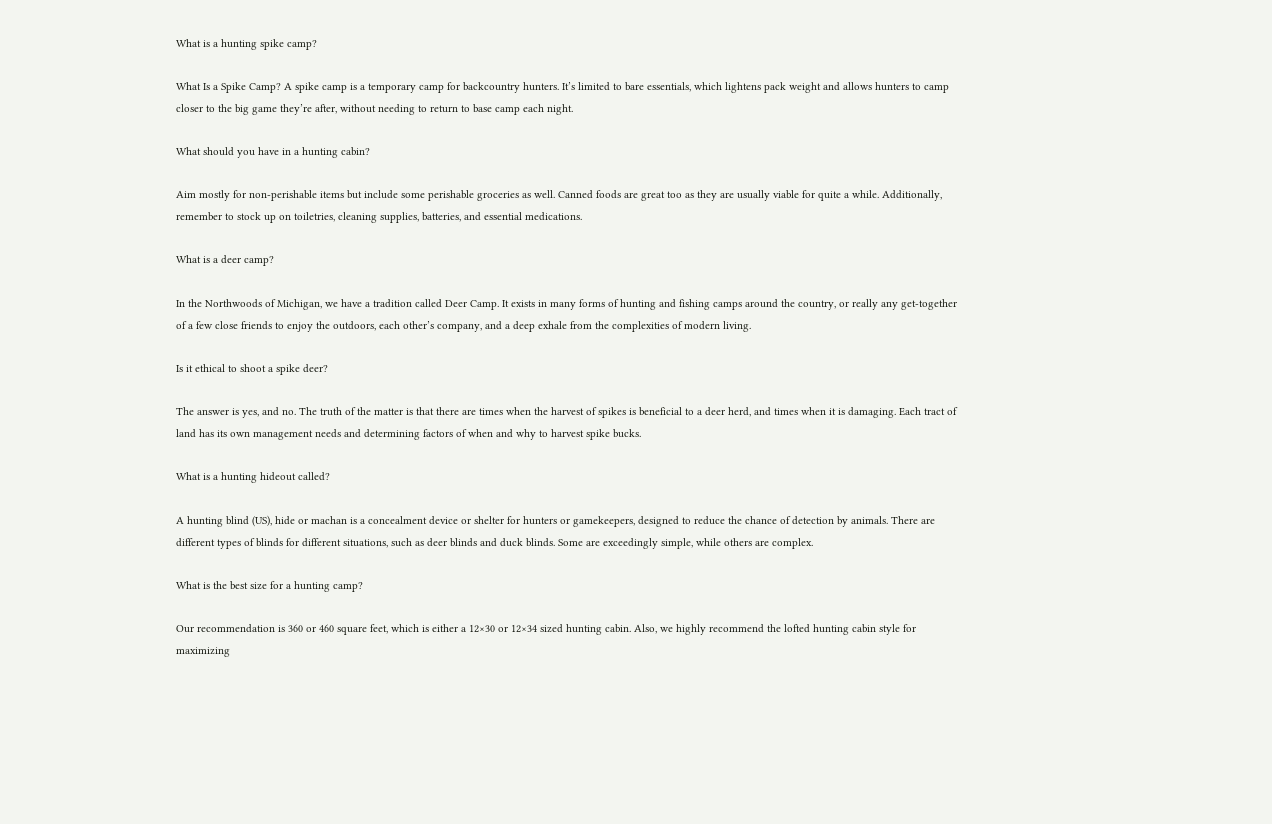What is a hunting spike camp?

What Is a Spike Camp? A spike camp is a temporary camp for backcountry hunters. It’s limited to bare essentials, which lightens pack weight and allows hunters to camp closer to the big game they’re after, without needing to return to base camp each night.

What should you have in a hunting cabin?

Aim mostly for non-perishable items but include some perishable groceries as well. Canned foods are great too as they are usually viable for quite a while. Additionally, remember to stock up on toiletries, cleaning supplies, batteries, and essential medications.

What is a deer camp?

In the Northwoods of Michigan, we have a tradition called Deer Camp. It exists in many forms of hunting and fishing camps around the country, or really any get-together of a few close friends to enjoy the outdoors, each other’s company, and a deep exhale from the complexities of modern living.

Is it ethical to shoot a spike deer?

The answer is yes, and no. The truth of the matter is that there are times when the harvest of spikes is beneficial to a deer herd, and times when it is damaging. Each tract of land has its own management needs and determining factors of when and why to harvest spike bucks.

What is a hunting hideout called?

A hunting blind (US), hide or machan is a concealment device or shelter for hunters or gamekeepers, designed to reduce the chance of detection by animals. There are different types of blinds for different situations, such as deer blinds and duck blinds. Some are exceedingly simple, while others are complex.

What is the best size for a hunting camp?

Our recommendation is 360 or 460 square feet, which is either a 12×30 or 12×34 sized hunting cabin. Also, we highly recommend the lofted hunting cabin style for maximizing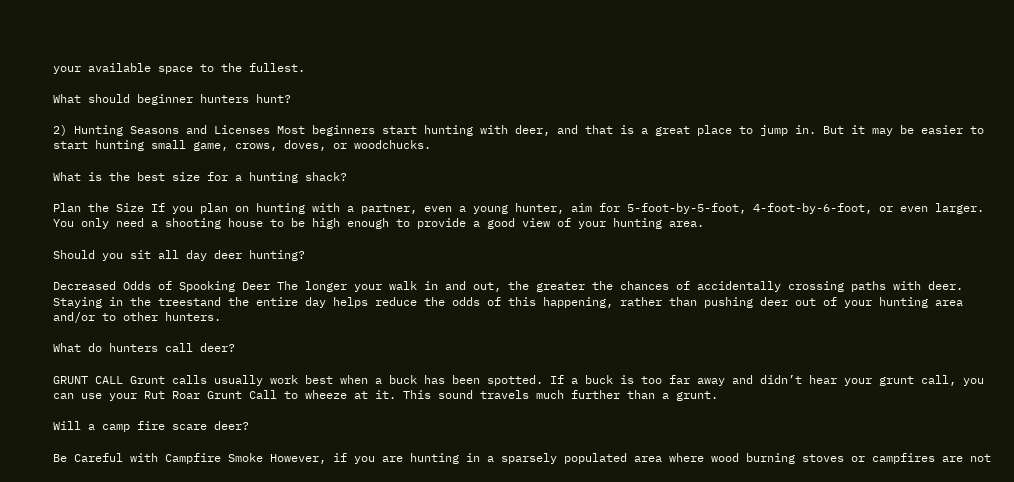your available space to the fullest.

What should beginner hunters hunt?

2) Hunting Seasons and Licenses Most beginners start hunting with deer, and that is a great place to jump in. But it may be easier to start hunting small game, crows, doves, or woodchucks.

What is the best size for a hunting shack?

Plan the Size If you plan on hunting with a partner, even a young hunter, aim for 5-foot-by-5-foot, 4-foot-by-6-foot, or even larger. You only need a shooting house to be high enough to provide a good view of your hunting area.

Should you sit all day deer hunting?

Decreased Odds of Spooking Deer The longer your walk in and out, the greater the chances of accidentally crossing paths with deer. Staying in the treestand the entire day helps reduce the odds of this happening, rather than pushing deer out of your hunting area and/or to other hunters.

What do hunters call deer?

GRUNT CALL Grunt calls usually work best when a buck has been spotted. If a buck is too far away and didn’t hear your grunt call, you can use your Rut Roar Grunt Call to wheeze at it. This sound travels much further than a grunt.

Will a camp fire scare deer?

Be Careful with Campfire Smoke However, if you are hunting in a sparsely populated area where wood burning stoves or campfires are not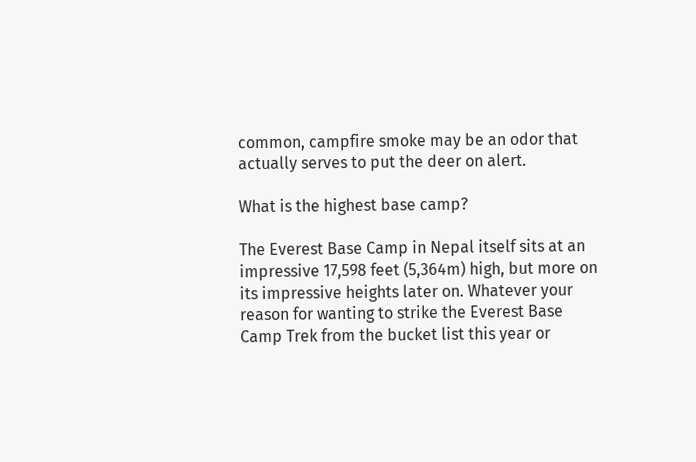common, campfire smoke may be an odor that actually serves to put the deer on alert.

What is the highest base camp?

The Everest Base Camp in Nepal itself sits at an impressive 17,598 feet (5,364m) high, but more on its impressive heights later on. Whatever your reason for wanting to strike the Everest Base Camp Trek from the bucket list this year or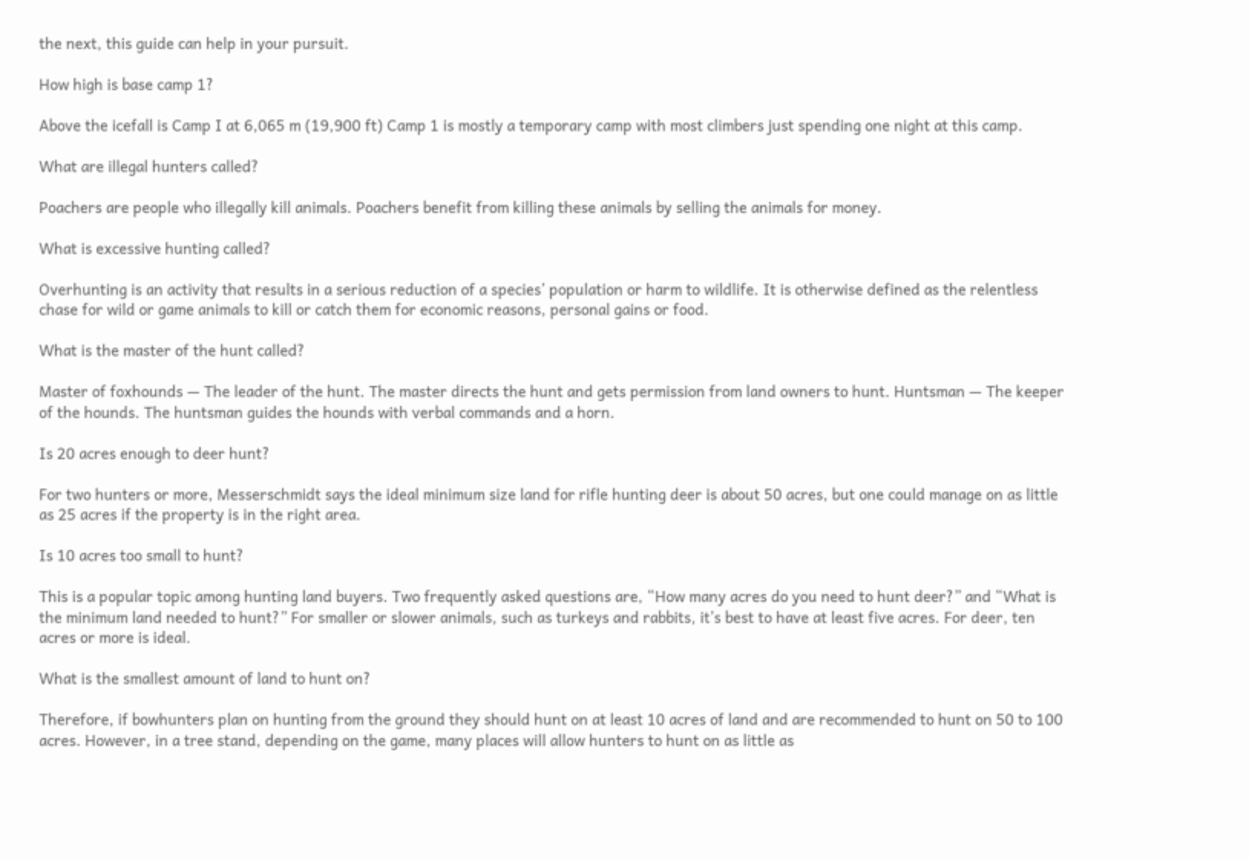the next, this guide can help in your pursuit.

How high is base camp 1?

Above the icefall is Camp I at 6,065 m (19,900 ft) Camp 1 is mostly a temporary camp with most climbers just spending one night at this camp.

What are illegal hunters called?

Poachers are people who illegally kill animals. Poachers benefit from killing these animals by selling the animals for money.

What is excessive hunting called?

Overhunting is an activity that results in a serious reduction of a species’ population or harm to wildlife. It is otherwise defined as the relentless chase for wild or game animals to kill or catch them for economic reasons, personal gains or food.

What is the master of the hunt called?

Master of foxhounds — The leader of the hunt. The master directs the hunt and gets permission from land owners to hunt. Huntsman — The keeper of the hounds. The huntsman guides the hounds with verbal commands and a horn.

Is 20 acres enough to deer hunt?

For two hunters or more, Messerschmidt says the ideal minimum size land for rifle hunting deer is about 50 acres, but one could manage on as little as 25 acres if the property is in the right area.

Is 10 acres too small to hunt?

This is a popular topic among hunting land buyers. Two frequently asked questions are, “How many acres do you need to hunt deer?” and “What is the minimum land needed to hunt?” For smaller or slower animals, such as turkeys and rabbits, it’s best to have at least five acres. For deer, ten acres or more is ideal.

What is the smallest amount of land to hunt on?

Therefore, if bowhunters plan on hunting from the ground they should hunt on at least 10 acres of land and are recommended to hunt on 50 to 100 acres. However, in a tree stand, depending on the game, many places will allow hunters to hunt on as little as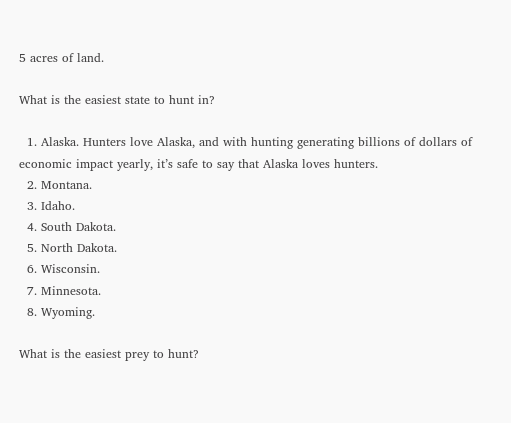5 acres of land.

What is the easiest state to hunt in?

  1. Alaska. Hunters love Alaska, and with hunting generating billions of dollars of economic impact yearly, it’s safe to say that Alaska loves hunters.
  2. Montana.
  3. Idaho.
  4. South Dakota.
  5. North Dakota.
  6. Wisconsin.
  7. Minnesota.
  8. Wyoming.

What is the easiest prey to hunt?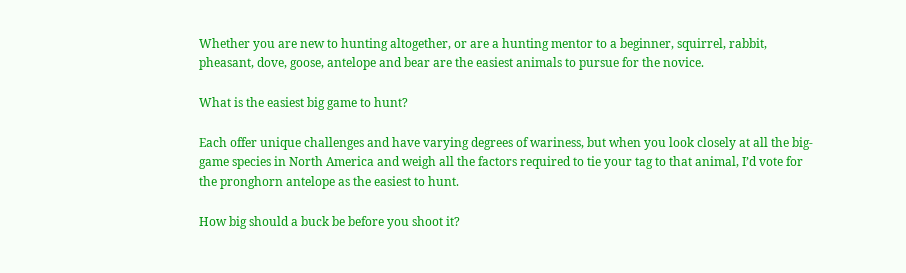Whether you are new to hunting altogether, or are a hunting mentor to a beginner, squirrel, rabbit, pheasant, dove, goose, antelope and bear are the easiest animals to pursue for the novice.

What is the easiest big game to hunt?

Each offer unique challenges and have varying degrees of wariness, but when you look closely at all the big-game species in North America and weigh all the factors required to tie your tag to that animal, I’d vote for the pronghorn antelope as the easiest to hunt.

How big should a buck be before you shoot it?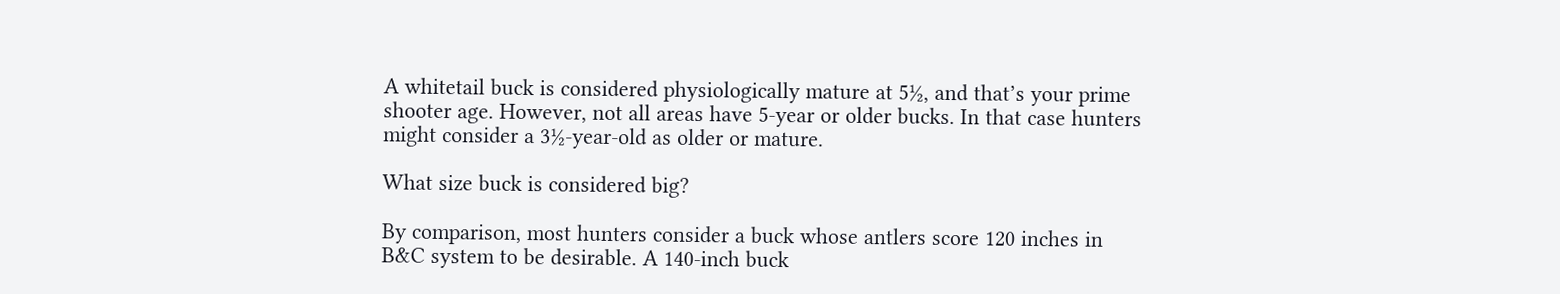A whitetail buck is considered physiologically mature at 5½, and that’s your prime shooter age. However, not all areas have 5-year or older bucks. In that case hunters might consider a 3½-year-old as older or mature.

What size buck is considered big?

By comparison, most hunters consider a buck whose antlers score 120 inches in B&C system to be desirable. A 140-inch buck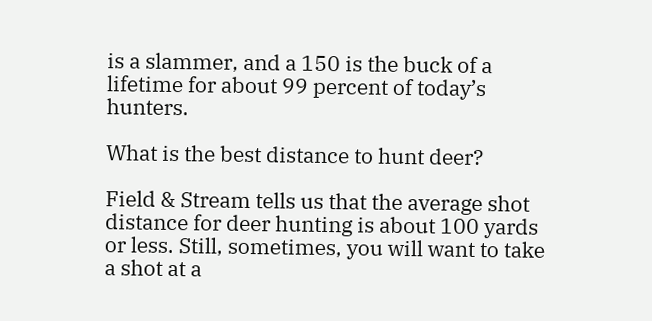is a slammer, and a 150 is the buck of a lifetime for about 99 percent of today’s hunters.

What is the best distance to hunt deer?

Field & Stream tells us that the average shot distance for deer hunting is about 100 yards or less. Still, sometimes, you will want to take a shot at a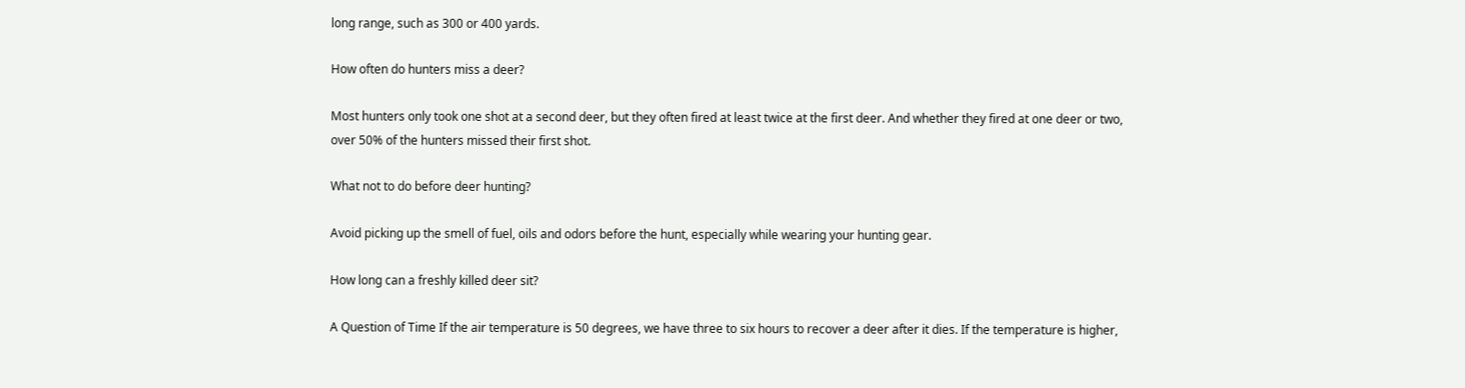long range, such as 300 or 400 yards.

How often do hunters miss a deer?

Most hunters only took one shot at a second deer, but they often fired at least twice at the first deer. And whether they fired at one deer or two, over 50% of the hunters missed their first shot.

What not to do before deer hunting?

Avoid picking up the smell of fuel, oils and odors before the hunt, especially while wearing your hunting gear.

How long can a freshly killed deer sit?

A Question of Time If the air temperature is 50 degrees, we have three to six hours to recover a deer after it dies. If the temperature is higher,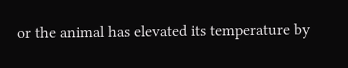or the animal has elevated its temperature by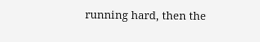running hard, then the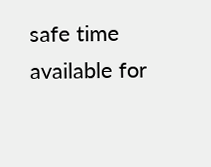safe time available for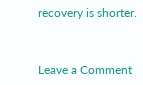recovery is shorter.


Leave a Comment